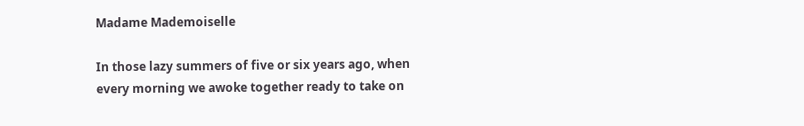Madame Mademoiselle

In those lazy summers of five or six years ago, when every morning we awoke together ready to take on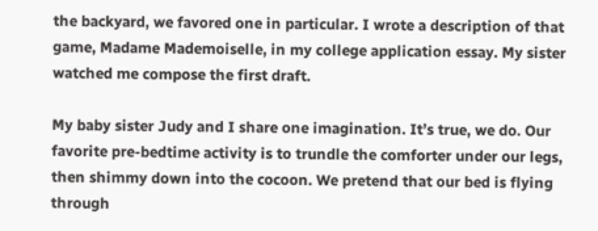the backyard, we favored one in particular. I wrote a description of that game, Madame Mademoiselle, in my college application essay. My sister watched me compose the first draft.

My baby sister Judy and I share one imagination. It’s true, we do. Our favorite pre-bedtime activity is to trundle the comforter under our legs, then shimmy down into the cocoon. We pretend that our bed is flying through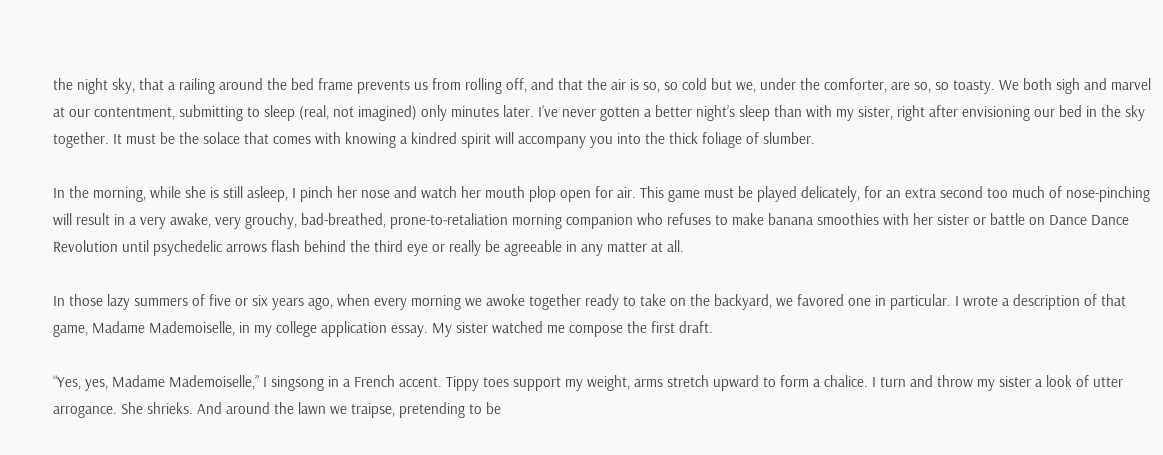the night sky, that a railing around the bed frame prevents us from rolling off, and that the air is so, so cold but we, under the comforter, are so, so toasty. We both sigh and marvel at our contentment, submitting to sleep (real, not imagined) only minutes later. I’ve never gotten a better night’s sleep than with my sister, right after envisioning our bed in the sky together. It must be the solace that comes with knowing a kindred spirit will accompany you into the thick foliage of slumber.

In the morning, while she is still asleep, I pinch her nose and watch her mouth plop open for air. This game must be played delicately, for an extra second too much of nose-pinching will result in a very awake, very grouchy, bad-breathed, prone-to-retaliation morning companion who refuses to make banana smoothies with her sister or battle on Dance Dance Revolution until psychedelic arrows flash behind the third eye or really be agreeable in any matter at all.

In those lazy summers of five or six years ago, when every morning we awoke together ready to take on the backyard, we favored one in particular. I wrote a description of that game, Madame Mademoiselle, in my college application essay. My sister watched me compose the first draft.

“Yes, yes, Madame Mademoiselle,” I singsong in a French accent. Tippy toes support my weight, arms stretch upward to form a chalice. I turn and throw my sister a look of utter arrogance. She shrieks. And around the lawn we traipse, pretending to be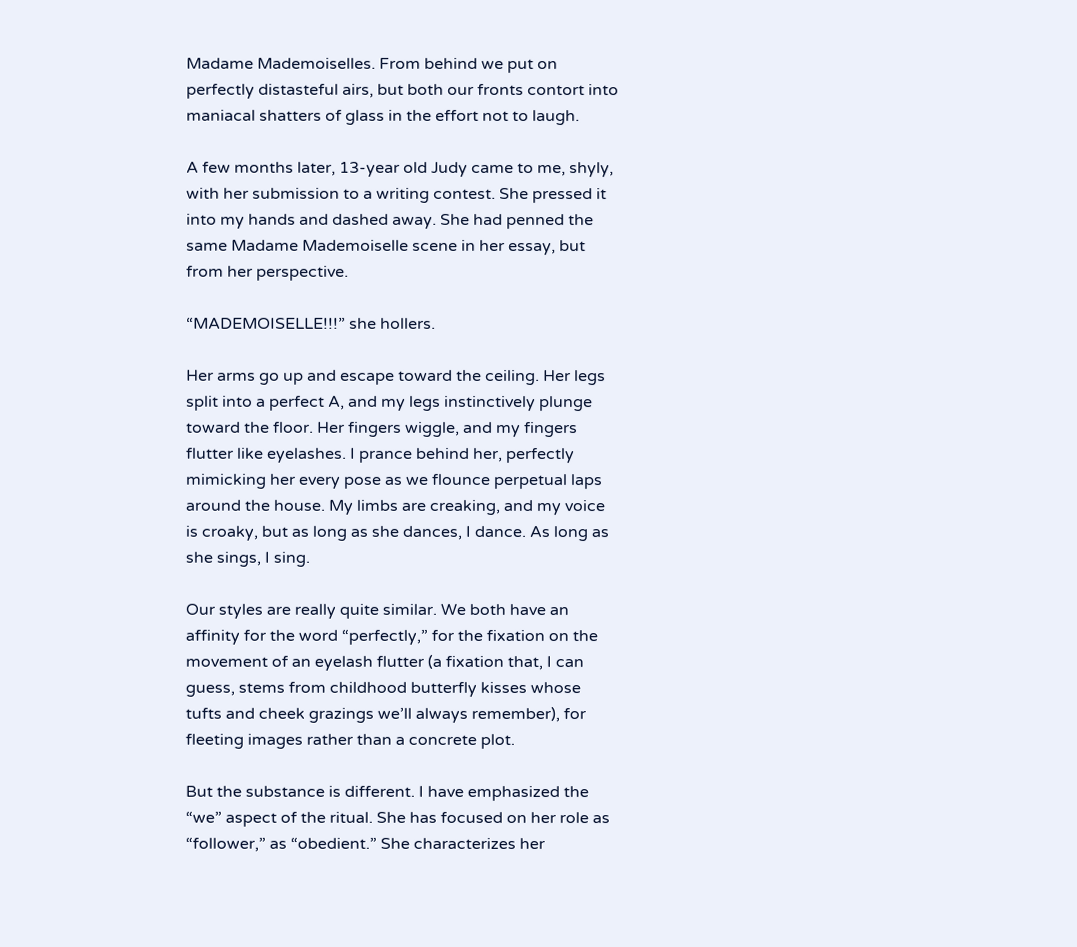Madame Mademoiselles. From behind we put on perfectly distasteful airs, but both our fronts contort into maniacal shatters of glass in the effort not to laugh.

A few months later, 13-year old Judy came to me, shyly, with her submission to a writing contest. She pressed it into my hands and dashed away. She had penned the same Madame Mademoiselle scene in her essay, but from her perspective.

“MADEMOISELLE!!!” she hollers.

Her arms go up and escape toward the ceiling. Her legs split into a perfect A, and my legs instinctively plunge toward the floor. Her fingers wiggle, and my fingers flutter like eyelashes. I prance behind her, perfectly mimicking her every pose as we flounce perpetual laps around the house. My limbs are creaking, and my voice is croaky, but as long as she dances, I dance. As long as she sings, I sing.

Our styles are really quite similar. We both have an affinity for the word “perfectly,” for the fixation on the movement of an eyelash flutter (a fixation that, I can guess, stems from childhood butterfly kisses whose tufts and cheek grazings we’ll always remember), for fleeting images rather than a concrete plot.

But the substance is different. I have emphasized the “we” aspect of the ritual. She has focused on her role as “follower,” as “obedient.” She characterizes her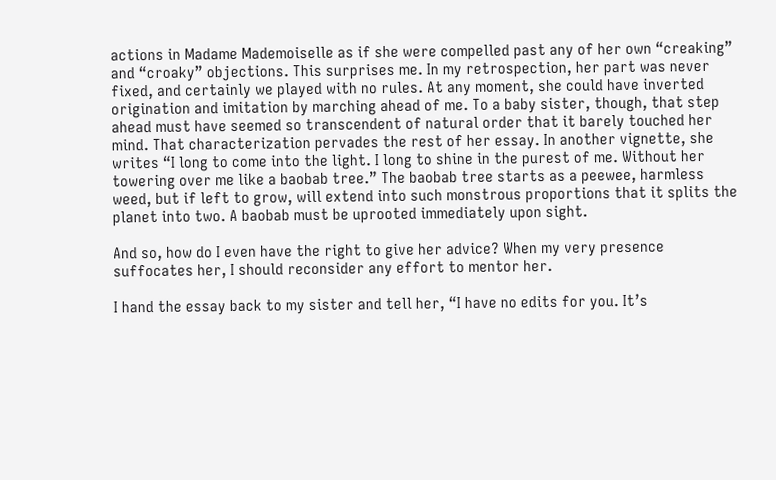actions in Madame Mademoiselle as if she were compelled past any of her own “creaking” and “croaky” objections. This surprises me. In my retrospection, her part was never fixed, and certainly we played with no rules. At any moment, she could have inverted origination and imitation by marching ahead of me. To a baby sister, though, that step ahead must have seemed so transcendent of natural order that it barely touched her mind. That characterization pervades the rest of her essay. In another vignette, she writes “I long to come into the light. I long to shine in the purest of me. Without her towering over me like a baobab tree.” The baobab tree starts as a peewee, harmless weed, but if left to grow, will extend into such monstrous proportions that it splits the planet into two. A baobab must be uprooted immediately upon sight.

And so, how do I even have the right to give her advice? When my very presence suffocates her, I should reconsider any effort to mentor her.

I hand the essay back to my sister and tell her, “I have no edits for you. It’s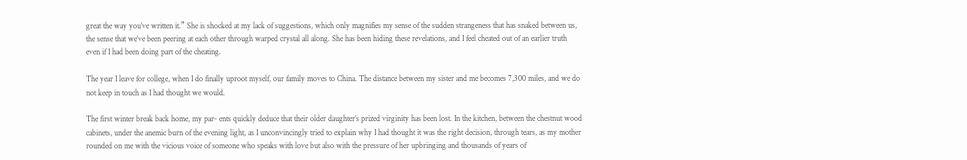great the way you’ve written it.” She is shocked at my lack of suggestions, which only magnifies my sense of the sudden strangeness that has snaked between us, the sense that we’ve been peering at each other through warped crystal all along. She has been hiding these revelations, and I feel cheated out of an earlier truth even if I had been doing part of the cheating.

The year I leave for college, when I do finally uproot myself, our family moves to China. The distance between my sister and me becomes 7,300 miles, and we do not keep in touch as I had thought we would.

The first winter break back home, my par- ents quickly deduce that their older daughter’s prized virginity has been lost. In the kitchen, between the chestnut wood cabinets, under the anemic burn of the evening light, as I unconvincingly tried to explain why I had thought it was the right decision, through tears, as my mother rounded on me with the vicious voice of someone who speaks with love but also with the pressure of her upbringing and thousands of years of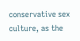conservative sex culture, as the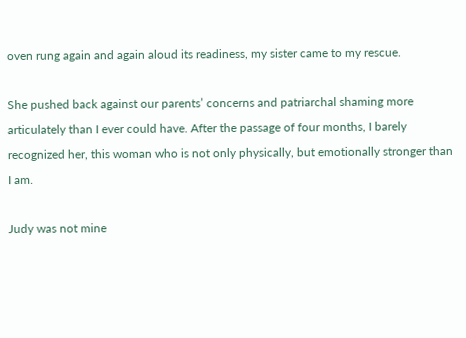oven rung again and again aloud its readiness, my sister came to my rescue.

She pushed back against our parents’ concerns and patriarchal shaming more articulately than I ever could have. After the passage of four months, I barely recognized her, this woman who is not only physically, but emotionally stronger than I am.

Judy was not mine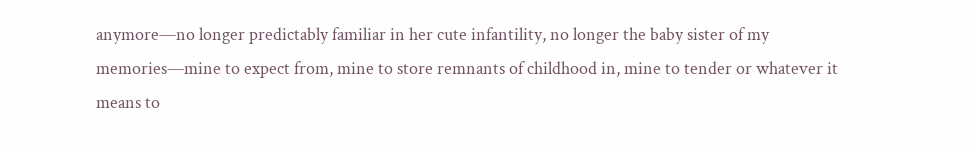anymore—no longer predictably familiar in her cute infantility, no longer the baby sister of my memories—mine to expect from, mine to store remnants of childhood in, mine to tender or whatever it means to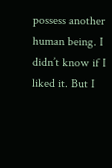possess another human being. I didn’t know if I liked it. But I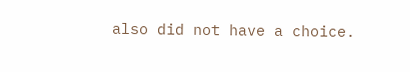also did not have a choice.